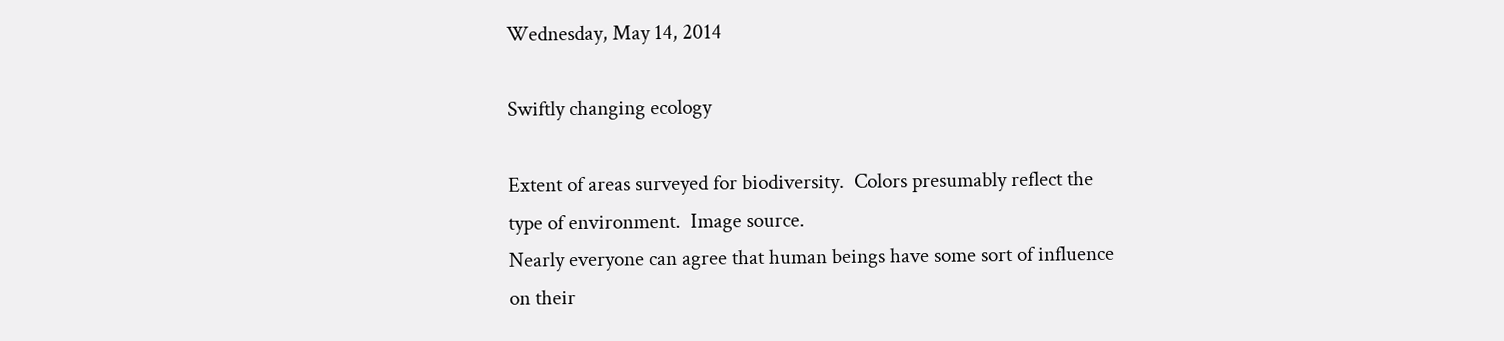Wednesday, May 14, 2014

Swiftly changing ecology

Extent of areas surveyed for biodiversity.  Colors presumably reflect the
type of environment.  Image source.
Nearly everyone can agree that human beings have some sort of influence on their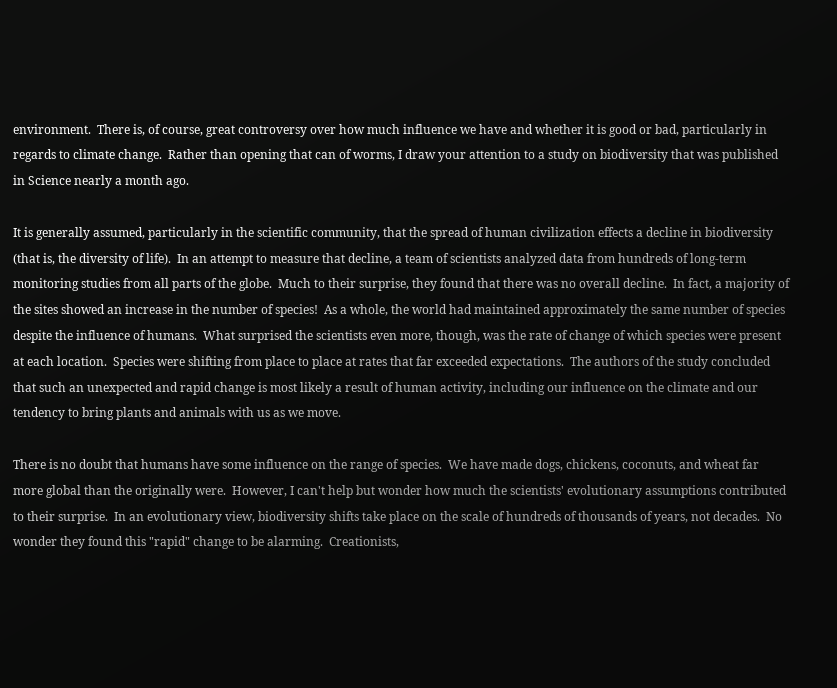environment.  There is, of course, great controversy over how much influence we have and whether it is good or bad, particularly in regards to climate change.  Rather than opening that can of worms, I draw your attention to a study on biodiversity that was published in Science nearly a month ago.

It is generally assumed, particularly in the scientific community, that the spread of human civilization effects a decline in biodiversity (that is, the diversity of life).  In an attempt to measure that decline, a team of scientists analyzed data from hundreds of long-term monitoring studies from all parts of the globe.  Much to their surprise, they found that there was no overall decline.  In fact, a majority of the sites showed an increase in the number of species!  As a whole, the world had maintained approximately the same number of species despite the influence of humans.  What surprised the scientists even more, though, was the rate of change of which species were present at each location.  Species were shifting from place to place at rates that far exceeded expectations.  The authors of the study concluded that such an unexpected and rapid change is most likely a result of human activity, including our influence on the climate and our tendency to bring plants and animals with us as we move.

There is no doubt that humans have some influence on the range of species.  We have made dogs, chickens, coconuts, and wheat far more global than the originally were.  However, I can't help but wonder how much the scientists' evolutionary assumptions contributed to their surprise.  In an evolutionary view, biodiversity shifts take place on the scale of hundreds of thousands of years, not decades.  No wonder they found this "rapid" change to be alarming.  Creationists,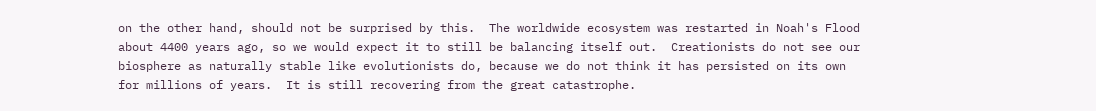on the other hand, should not be surprised by this.  The worldwide ecosystem was restarted in Noah's Flood about 4400 years ago, so we would expect it to still be balancing itself out.  Creationists do not see our biosphere as naturally stable like evolutionists do, because we do not think it has persisted on its own for millions of years.  It is still recovering from the great catastrophe.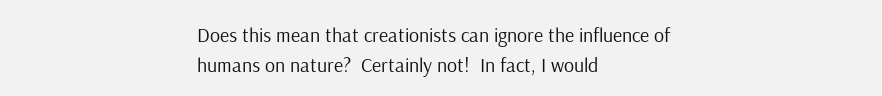Does this mean that creationists can ignore the influence of humans on nature?  Certainly not!  In fact, I would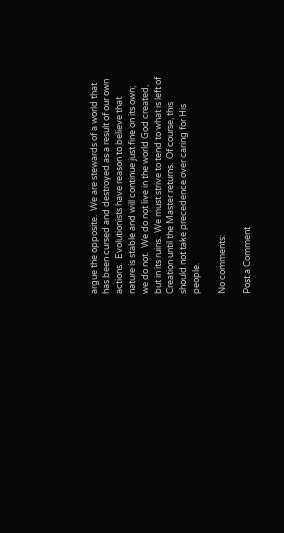argue the opposite.  We are stewards of a world that has been cursed and destroyed as a result of our own actions.  Evolutionists have reason to believe that nature is stable and will continue just fine on its own; we do not.  We do not live in the world God created, but in its ruins.  We must strive to tend to what is left of Creation until the Master returns.  Of course, this should not take precedence over caring for His people.

No comments:

Post a Comment